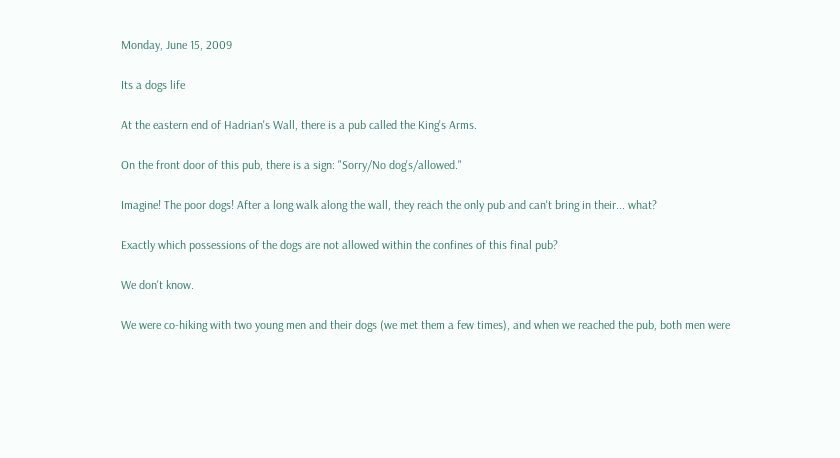Monday, June 15, 2009

Its a dogs life

At the eastern end of Hadrian's Wall, there is a pub called the King's Arms.

On the front door of this pub, there is a sign: "Sorry/No dog's/allowed."

Imagine! The poor dogs! After a long walk along the wall, they reach the only pub and can't bring in their... what?

Exactly which possessions of the dogs are not allowed within the confines of this final pub?

We don't know.

We were co-hiking with two young men and their dogs (we met them a few times), and when we reached the pub, both men were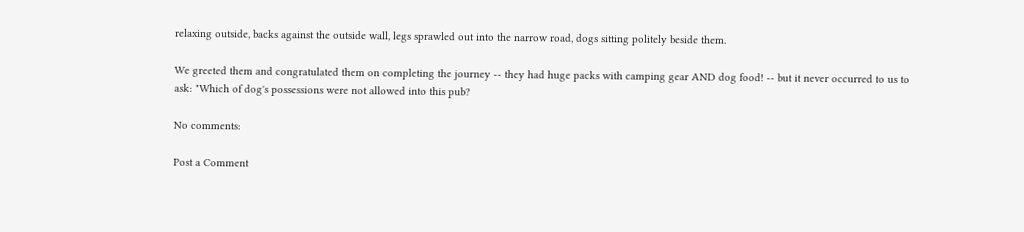relaxing outside, backs against the outside wall, legs sprawled out into the narrow road, dogs sitting politely beside them.

We greeted them and congratulated them on completing the journey -- they had huge packs with camping gear AND dog food! -- but it never occurred to us to ask: "Which of dog's possessions were not allowed into this pub?

No comments:

Post a Comment